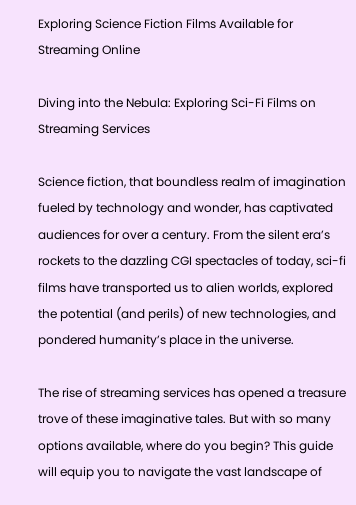Exploring Science Fiction Films Available for Streaming Online

Diving into the Nebula: Exploring Sci-Fi Films on Streaming Services

Science fiction, that boundless realm of imagination fueled by technology and wonder, has captivated audiences for over a century. From the silent era’s rockets to the dazzling CGI spectacles of today, sci-fi films have transported us to alien worlds, explored the potential (and perils) of new technologies, and pondered humanity’s place in the universe.

The rise of streaming services has opened a treasure trove of these imaginative tales. But with so many options available, where do you begin? This guide will equip you to navigate the vast landscape of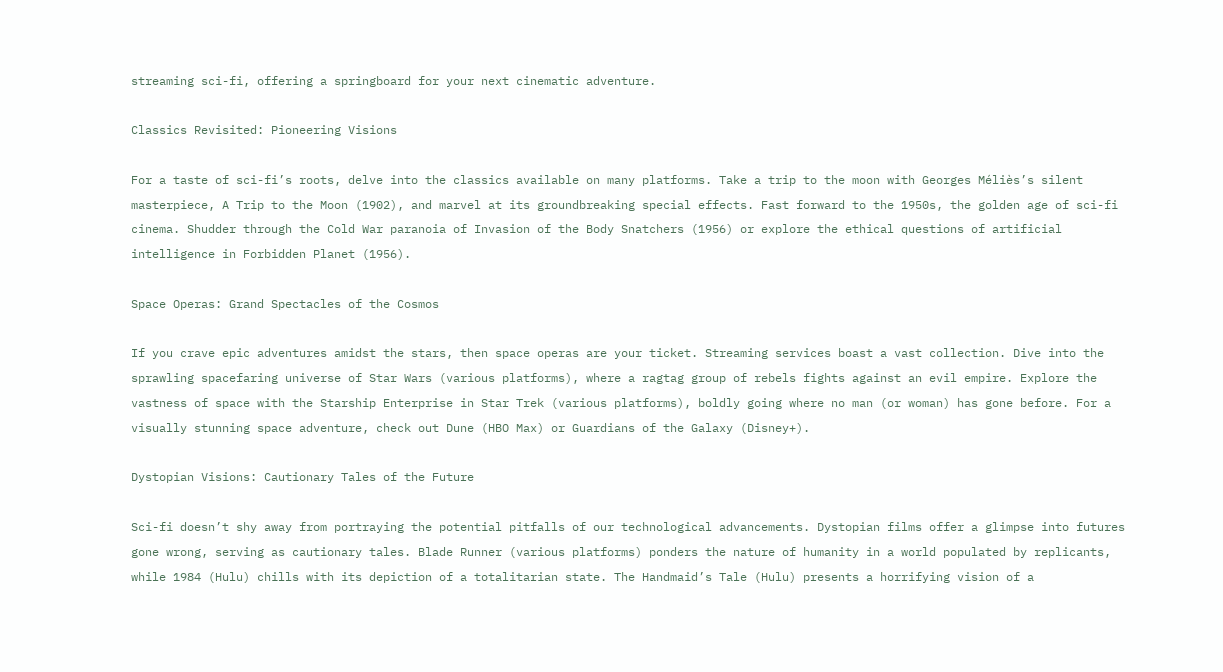streaming sci-fi, offering a springboard for your next cinematic adventure.

Classics Revisited: Pioneering Visions

For a taste of sci-fi’s roots, delve into the classics available on many platforms. Take a trip to the moon with Georges Méliès’s silent masterpiece, A Trip to the Moon (1902), and marvel at its groundbreaking special effects. Fast forward to the 1950s, the golden age of sci-fi cinema. Shudder through the Cold War paranoia of Invasion of the Body Snatchers (1956) or explore the ethical questions of artificial intelligence in Forbidden Planet (1956).

Space Operas: Grand Spectacles of the Cosmos

If you crave epic adventures amidst the stars, then space operas are your ticket. Streaming services boast a vast collection. Dive into the sprawling spacefaring universe of Star Wars (various platforms), where a ragtag group of rebels fights against an evil empire. Explore the vastness of space with the Starship Enterprise in Star Trek (various platforms), boldly going where no man (or woman) has gone before. For a visually stunning space adventure, check out Dune (HBO Max) or Guardians of the Galaxy (Disney+).

Dystopian Visions: Cautionary Tales of the Future

Sci-fi doesn’t shy away from portraying the potential pitfalls of our technological advancements. Dystopian films offer a glimpse into futures gone wrong, serving as cautionary tales. Blade Runner (various platforms) ponders the nature of humanity in a world populated by replicants, while 1984 (Hulu) chills with its depiction of a totalitarian state. The Handmaid’s Tale (Hulu) presents a horrifying vision of a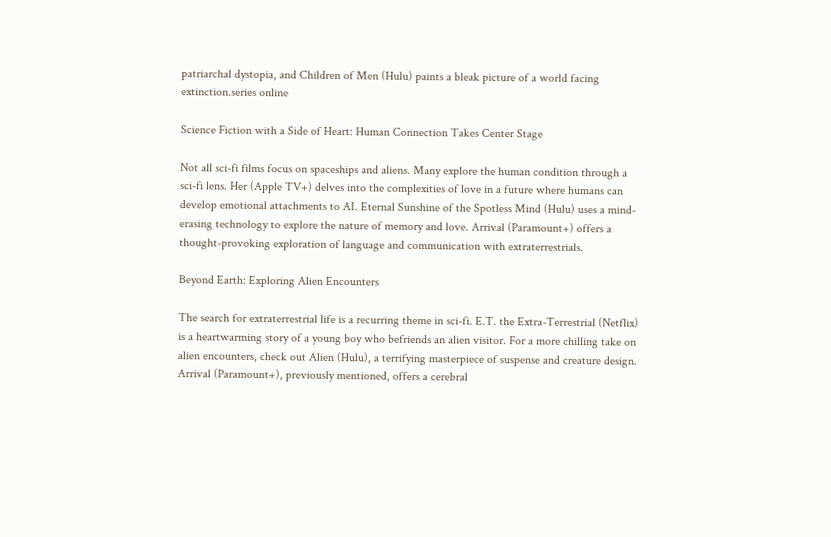patriarchal dystopia, and Children of Men (Hulu) paints a bleak picture of a world facing extinction.series online

Science Fiction with a Side of Heart: Human Connection Takes Center Stage

Not all sci-fi films focus on spaceships and aliens. Many explore the human condition through a sci-fi lens. Her (Apple TV+) delves into the complexities of love in a future where humans can develop emotional attachments to AI. Eternal Sunshine of the Spotless Mind (Hulu) uses a mind-erasing technology to explore the nature of memory and love. Arrival (Paramount+) offers a thought-provoking exploration of language and communication with extraterrestrials.

Beyond Earth: Exploring Alien Encounters

The search for extraterrestrial life is a recurring theme in sci-fi. E.T. the Extra-Terrestrial (Netflix) is a heartwarming story of a young boy who befriends an alien visitor. For a more chilling take on alien encounters, check out Alien (Hulu), a terrifying masterpiece of suspense and creature design. Arrival (Paramount+), previously mentioned, offers a cerebral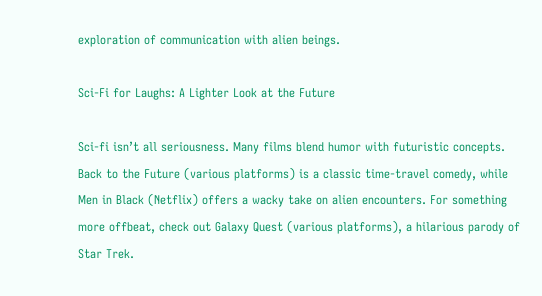exploration of communication with alien beings.

Sci-Fi for Laughs: A Lighter Look at the Future

Sci-fi isn’t all seriousness. Many films blend humor with futuristic concepts. Back to the Future (various platforms) is a classic time-travel comedy, while Men in Black (Netflix) offers a wacky take on alien encounters. For something more offbeat, check out Galaxy Quest (various platforms), a hilarious parody of Star Trek.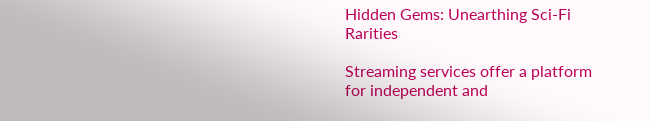Hidden Gems: Unearthing Sci-Fi Rarities

Streaming services offer a platform for independent and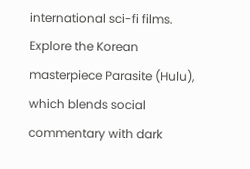international sci-fi films. Explore the Korean masterpiece Parasite (Hulu), which blends social commentary with dark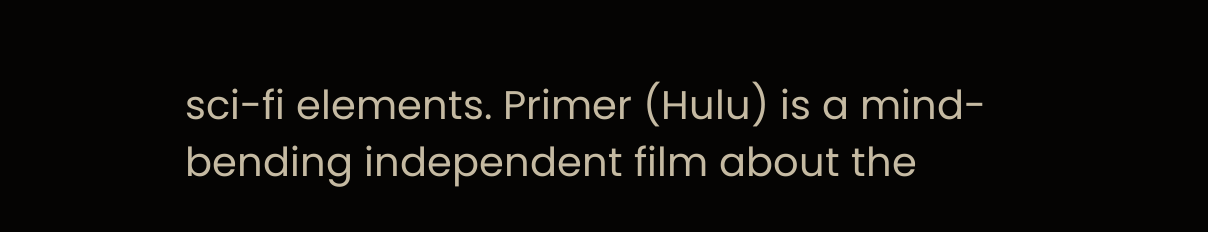sci-fi elements. Primer (Hulu) is a mind-bending independent film about the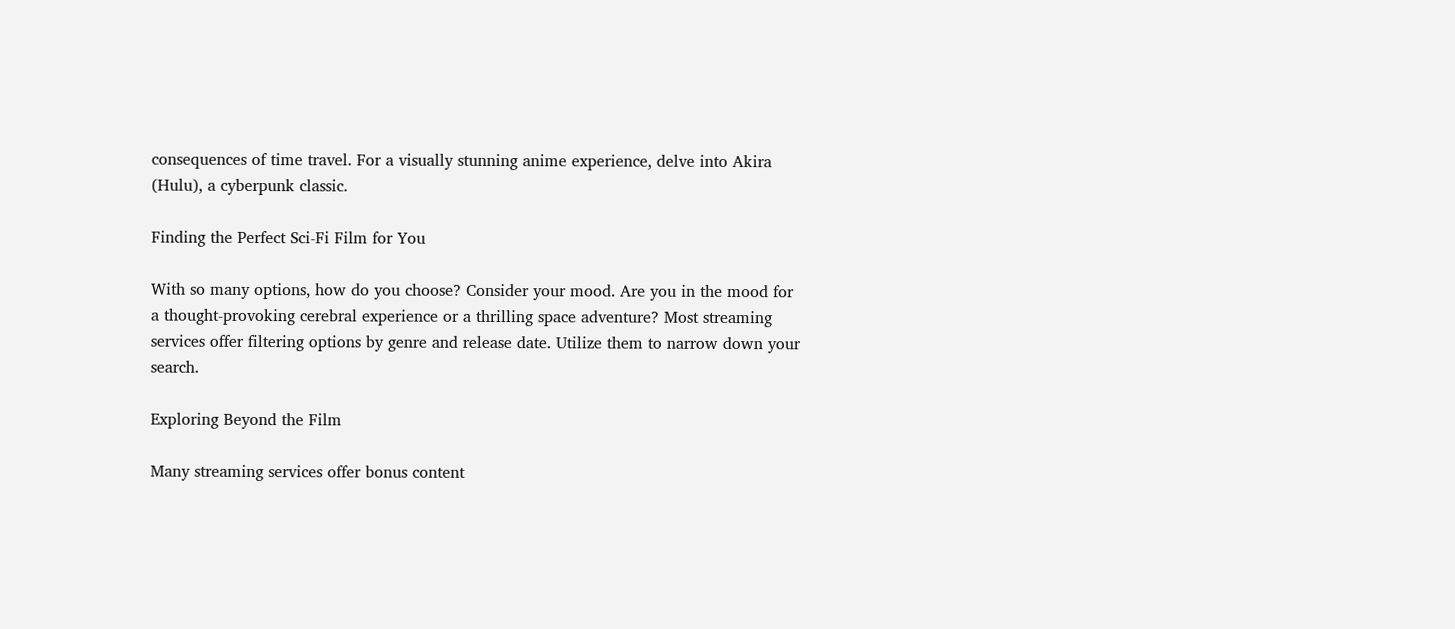consequences of time travel. For a visually stunning anime experience, delve into Akira (Hulu), a cyberpunk classic.

Finding the Perfect Sci-Fi Film for You

With so many options, how do you choose? Consider your mood. Are you in the mood for a thought-provoking cerebral experience or a thrilling space adventure? Most streaming services offer filtering options by genre and release date. Utilize them to narrow down your search.

Exploring Beyond the Film

Many streaming services offer bonus content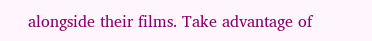alongside their films. Take advantage of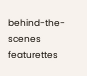behind-the-scenes featurettes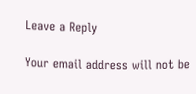Leave a Reply

Your email address will not be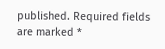published. Required fields are marked *